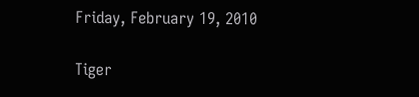Friday, February 19, 2010

Tiger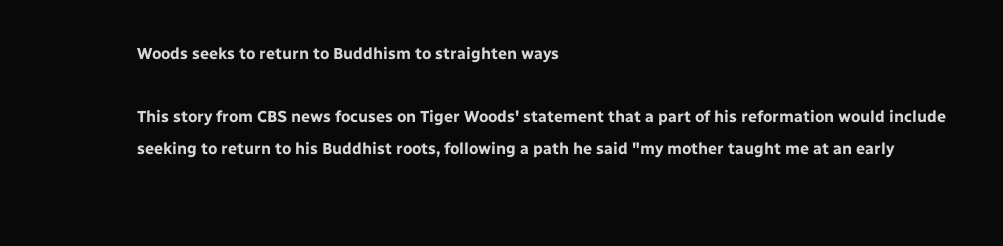Woods seeks to return to Buddhism to straighten ways

This story from CBS news focuses on Tiger Woods' statement that a part of his reformation would include seeking to return to his Buddhist roots, following a path he said "my mother taught me at an early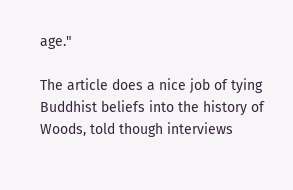age."

The article does a nice job of tying Buddhist beliefs into the history of Woods, told though interviews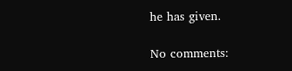he has given.

No comments: